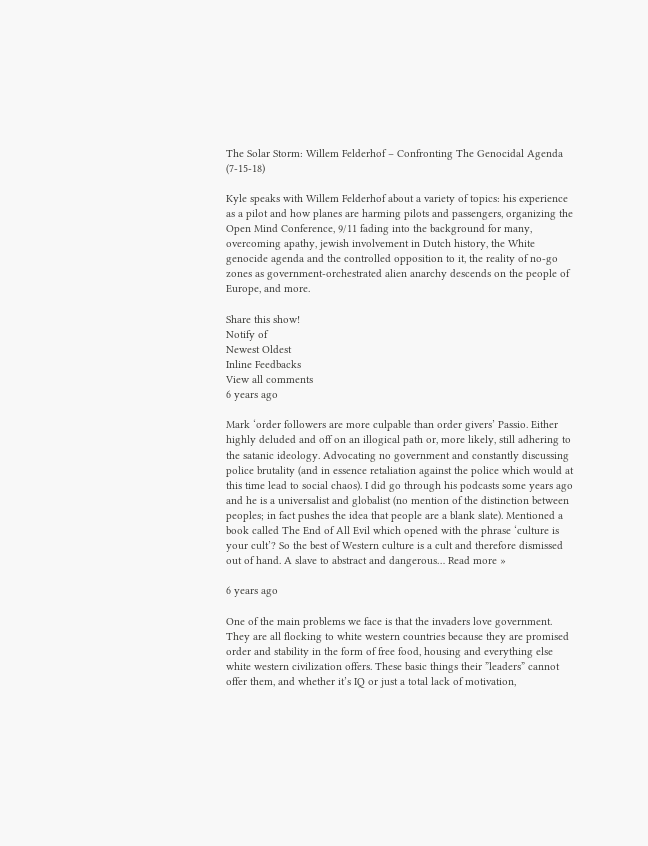The Solar Storm: Willem Felderhof – Confronting The Genocidal Agenda (7-15-18)

Kyle speaks with Willem Felderhof about a variety of topics: his experience as a pilot and how planes are harming pilots and passengers, organizing the Open Mind Conference, 9/11 fading into the background for many, overcoming apathy, jewish involvement in Dutch history, the White genocide agenda and the controlled opposition to it, the reality of no-go zones as government-orchestrated alien anarchy descends on the people of Europe, and more.

Share this show!
Notify of
Newest Oldest
Inline Feedbacks
View all comments
6 years ago

Mark ‘order followers are more culpable than order givers’ Passio. Either highly deluded and off on an illogical path or, more likely, still adhering to the satanic ideology. Advocating no government and constantly discussing police brutality (and in essence retaliation against the police which would at this time lead to social chaos). I did go through his podcasts some years ago and he is a universalist and globalist (no mention of the distinction between peoples; in fact pushes the idea that people are a blank slate). Mentioned a book called The End of All Evil which opened with the phrase ‘culture is your cult’? So the best of Western culture is a cult and therefore dismissed out of hand. A slave to abstract and dangerous… Read more »

6 years ago

One of the main problems we face is that the invaders love government. They are all flocking to white western countries because they are promised order and stability in the form of free food, housing and everything else white western civilization offers. These basic things their ”leaders” cannot offer them, and whether it’s IQ or just a total lack of motivation,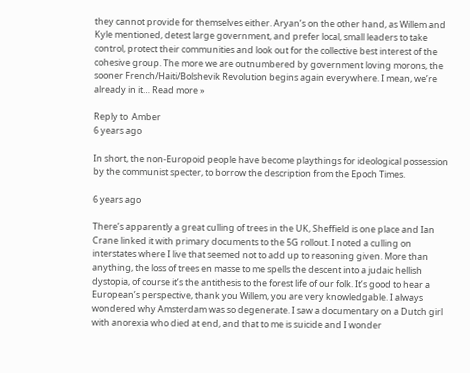they cannot provide for themselves either. Aryan’s on the other hand, as Willem and Kyle mentioned, detest large government, and prefer local, small leaders to take control, protect their communities and look out for the collective best interest of the cohesive group. The more we are outnumbered by government loving morons, the sooner French/Haiti/Bolshevik Revolution begins again everywhere. I mean, we’re already in it… Read more »

Reply to  Amber
6 years ago

In short, the non-Europoid people have become playthings for ideological possession by the communist specter, to borrow the description from the Epoch Times.

6 years ago

There’s apparently a great culling of trees in the UK, Sheffield is one place and Ian Crane linked it with primary documents to the 5G rollout. I noted a culling on interstates where I live that seemed not to add up to reasoning given. More than anything, the loss of trees en masse to me spells the descent into a judaic hellish dystopia, of course it’s the antithesis to the forest life of our folk. It’s good to hear a European’s perspective, thank you Willem, you are very knowledgable. I always wondered why Amsterdam was so degenerate. I saw a documentary on a Dutch girl with anorexia who died at end, and that to me is suicide and I wonder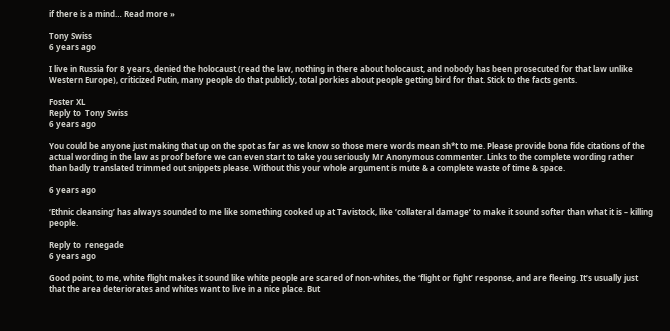if there is a mind… Read more »

Tony Swiss
6 years ago

I live in Russia for 8 years, denied the holocaust (read the law, nothing in there about holocaust, and nobody has been prosecuted for that law unlike Western Europe), criticized Putin, many people do that publicly, total porkies about people getting bird for that. Stick to the facts gents.

Foster XL
Reply to  Tony Swiss
6 years ago

You could be anyone just making that up on the spot as far as we know so those mere words mean sh*t to me. Please provide bona fide citations of the actual wording in the law as proof before we can even start to take you seriously Mr Anonymous commenter. Links to the complete wording rather than badly translated trimmed out snippets please. Without this your whole argument is mute & a complete waste of time & space.

6 years ago

‘Ethnic cleansing’ has always sounded to me like something cooked up at Tavistock, like ‘collateral damage’ to make it sound softer than what it is – killing people.

Reply to  renegade
6 years ago

Good point, to me, white flight makes it sound like white people are scared of non-whites, the ‘flight or fight’ response, and are fleeing. It’s usually just that the area deteriorates and whites want to live in a nice place. But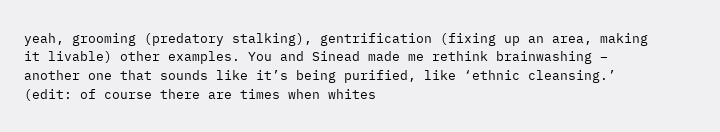yeah, grooming (predatory stalking), gentrification (fixing up an area, making it livable) other examples. You and Sinead made me rethink brainwashing – another one that sounds like it’s being purified, like ‘ethnic cleansing.’
(edit: of course there are times when whites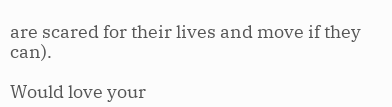are scared for their lives and move if they can).

Would love your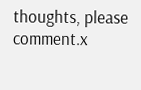thoughts, please comment.x